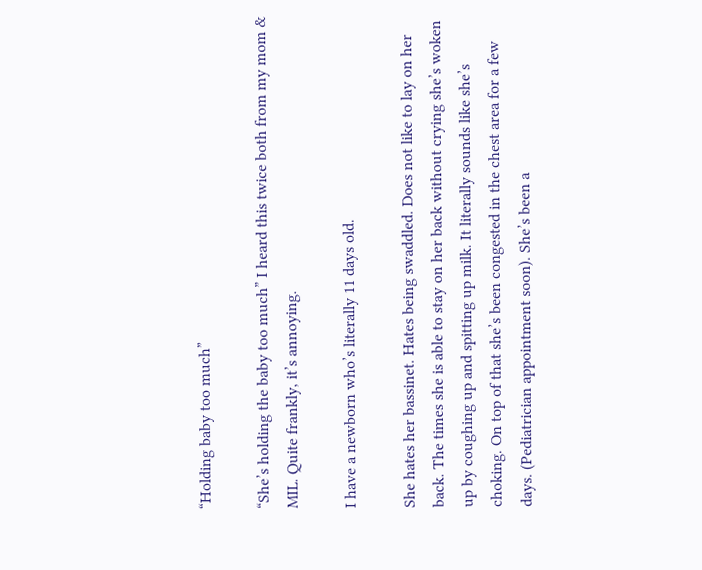“Holding baby too much”

“She’s holding the baby too much” I heard this twice both from my mom & MIL. Quite frankly, it’s annoying.

I have a newborn who’s literally 11 days old.

She hates her bassinet. Hates being swaddled. Does not like to lay on her back. The times she is able to stay on her back without crying she’s woken up by coughing up and spitting up milk. It literally sounds like she’s choking. On top of that she’s been congested in the chest area for a few days. (Pediatrician appointment soon). She’s been a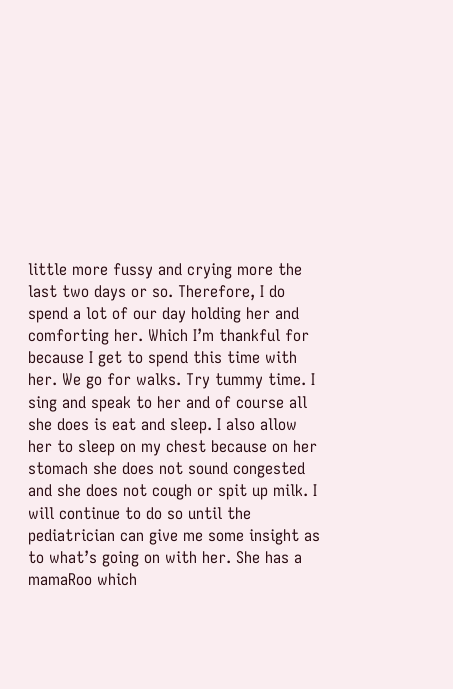little more fussy and crying more the last two days or so. Therefore, I do spend a lot of our day holding her and comforting her. Which I’m thankful for because I get to spend this time with her. We go for walks. Try tummy time. I sing and speak to her and of course all she does is eat and sleep. I also allow her to sleep on my chest because on her stomach she does not sound congested and she does not cough or spit up milk. I will continue to do so until the pediatrician can give me some insight as to what’s going on with her. She has a mamaRoo which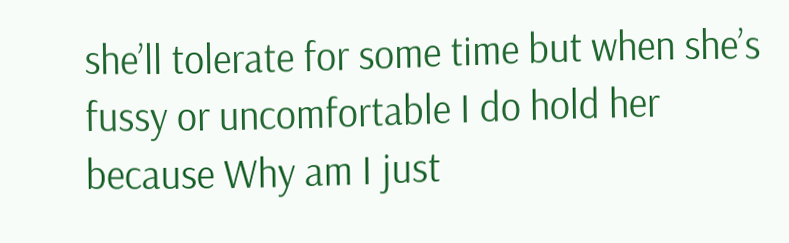she’ll tolerate for some time but when she’s fussy or uncomfortable I do hold her because Why am I just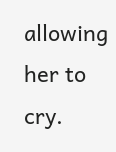allowing her to cry.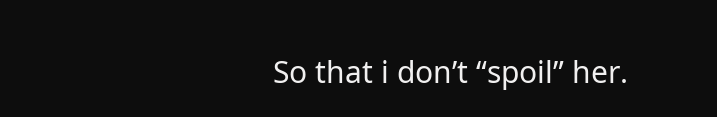So that i don’t “spoil” her.